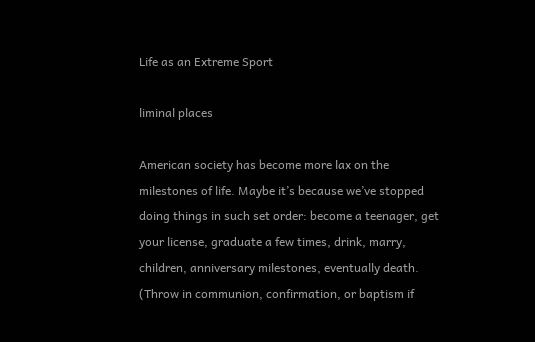Life as an Extreme Sport

liminal places

American society has become more lax on the milestones of life. Maybe it’s because we’ve stopped doing things in such set order: become a teenager, get your license, graduate a few times, drink, marry, children, anniversary milestones, eventually death. (Throw in communion, confirmation, or baptism if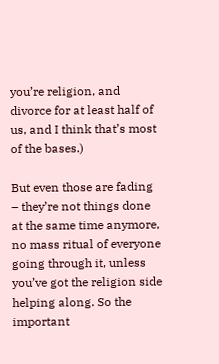you’re religion, and divorce for at least half of us, and I think that’s most of the bases.)

But even those are fading – they’re not things done at the same time anymore, no mass ritual of everyone going through it, unless you’ve got the religion side helping along. So the important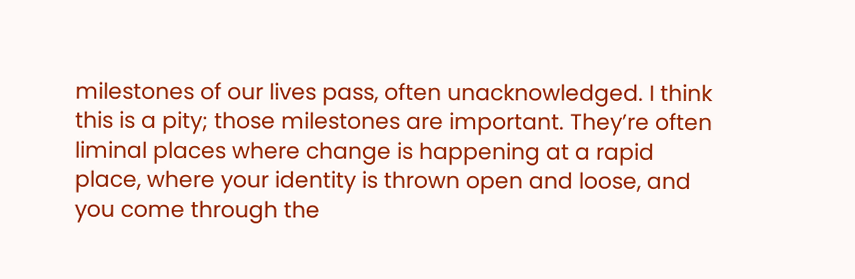milestones of our lives pass, often unacknowledged. I think this is a pity; those milestones are important. They’re often liminal places where change is happening at a rapid place, where your identity is thrown open and loose, and you come through the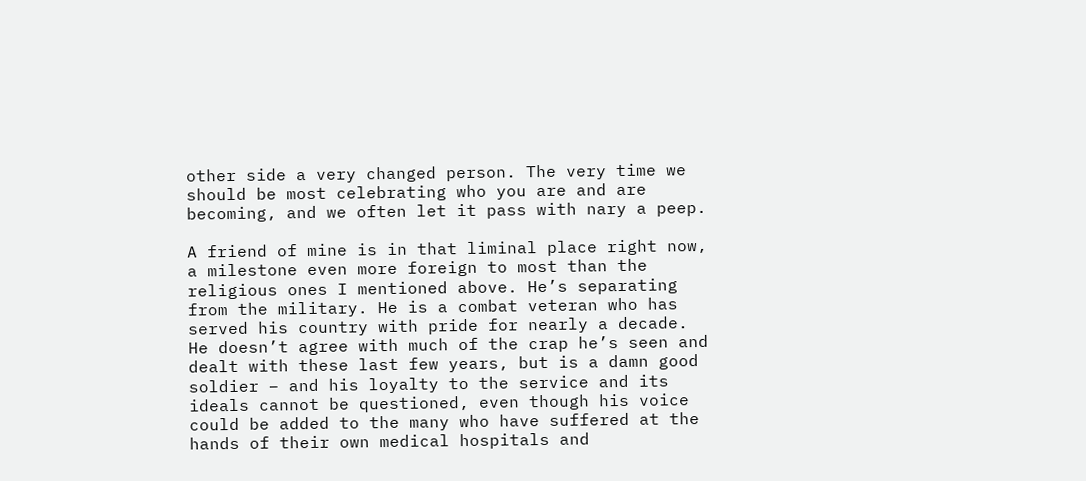other side a very changed person. The very time we should be most celebrating who you are and are becoming, and we often let it pass with nary a peep.

A friend of mine is in that liminal place right now, a milestone even more foreign to most than the religious ones I mentioned above. He’s separating from the military. He is a combat veteran who has served his country with pride for nearly a decade. He doesn’t agree with much of the crap he’s seen and dealt with these last few years, but is a damn good soldier – and his loyalty to the service and its ideals cannot be questioned, even though his voice could be added to the many who have suffered at the hands of their own medical hospitals and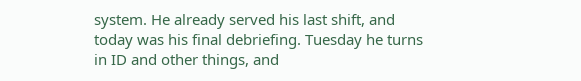system. He already served his last shift, and today was his final debriefing. Tuesday he turns in ID and other things, and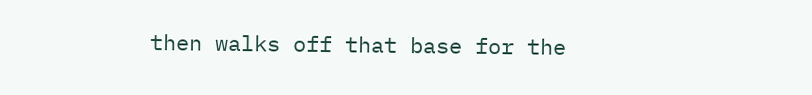then walks off that base for the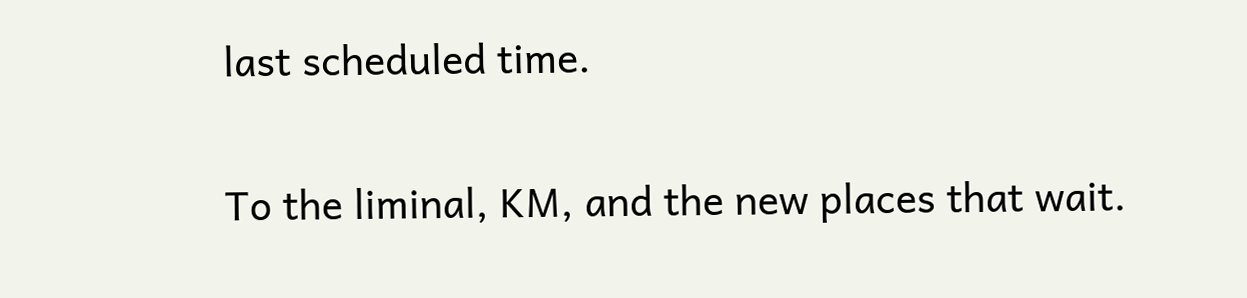last scheduled time.

To the liminal, KM, and the new places that wait.